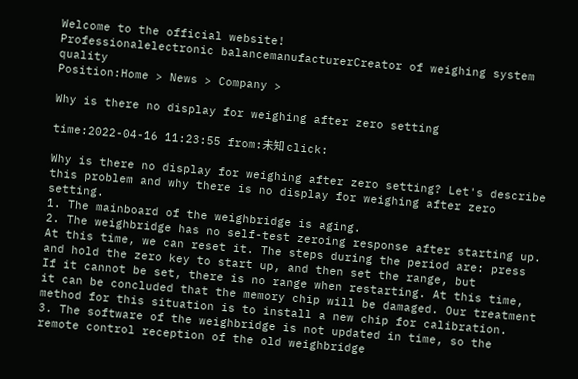Welcome to the official website!
Professionalelectronic balancemanufacturerCreator of weighing system quality
Position:Home > News > Company >

Why is there no display for weighing after zero setting

time:2022-04-16 11:23:55 from:未知 click:

Why is there no display for weighing after zero setting? Let's describe this problem and why there is no display for weighing after zero setting.
1. The mainboard of the weighbridge is aging.
2. The weighbridge has no self-test zeroing response after starting up. At this time, we can reset it. The steps during the period are: press and hold the zero key to start up, and then set the range, but
If it cannot be set, there is no range when restarting. At this time, it can be concluded that the memory chip will be damaged. Our treatment method for this situation is to install a new chip for calibration.
3. The software of the weighbridge is not updated in time, so the remote control reception of the old weighbridge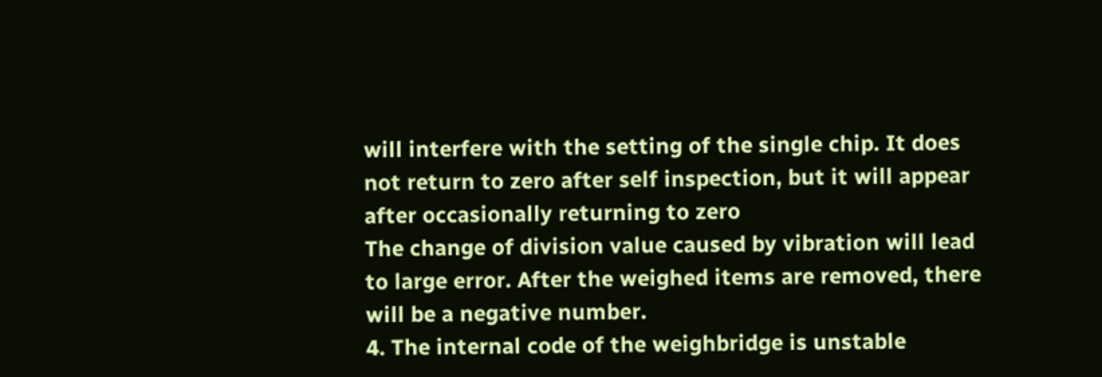will interfere with the setting of the single chip. It does not return to zero after self inspection, but it will appear after occasionally returning to zero
The change of division value caused by vibration will lead to large error. After the weighed items are removed, there will be a negative number.
4. The internal code of the weighbridge is unstable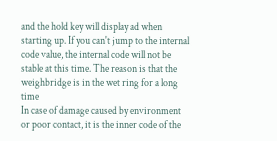and the hold key will display ad when starting up. If you can't jump to the internal code value, the internal code will not be stable at this time. The reason is that the weighbridge is in the wet ring for a long time
In case of damage caused by environment or poor contact, it is the inner code of the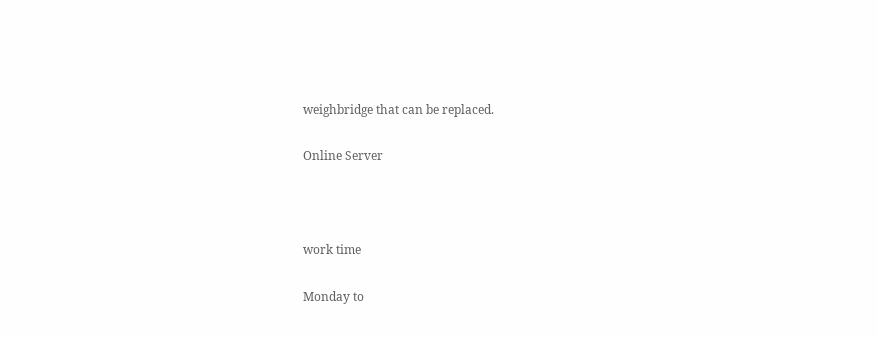weighbridge that can be replaced.

Online Server



work time

Monday to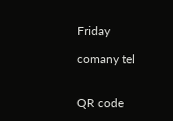Friday

comany tel


QR code